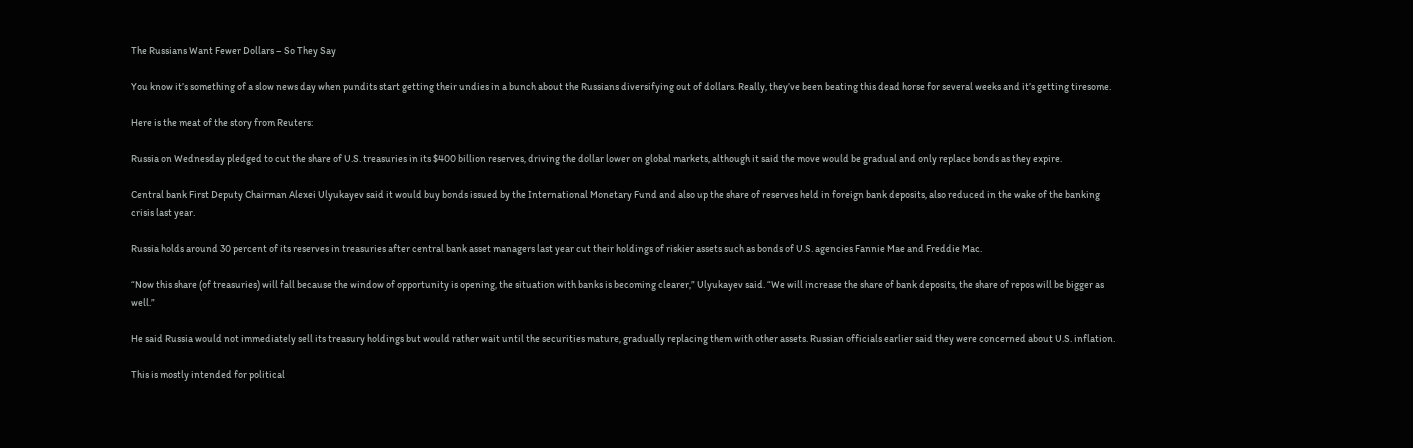The Russians Want Fewer Dollars – So They Say

You know it’s something of a slow news day when pundits start getting their undies in a bunch about the Russians diversifying out of dollars. Really, they’ve been beating this dead horse for several weeks and it’s getting tiresome.

Here is the meat of the story from Reuters:

Russia on Wednesday pledged to cut the share of U.S. treasuries in its $400 billion reserves, driving the dollar lower on global markets, although it said the move would be gradual and only replace bonds as they expire.

Central bank First Deputy Chairman Alexei Ulyukayev said it would buy bonds issued by the International Monetary Fund and also up the share of reserves held in foreign bank deposits, also reduced in the wake of the banking crisis last year.

Russia holds around 30 percent of its reserves in treasuries after central bank asset managers last year cut their holdings of riskier assets such as bonds of U.S. agencies Fannie Mae and Freddie Mac.

“Now this share (of treasuries) will fall because the window of opportunity is opening, the situation with banks is becoming clearer,” Ulyukayev said. “We will increase the share of bank deposits, the share of repos will be bigger as well.”

He said Russia would not immediately sell its treasury holdings but would rather wait until the securities mature, gradually replacing them with other assets. Russian officials earlier said they were concerned about U.S. inflation.

This is mostly intended for political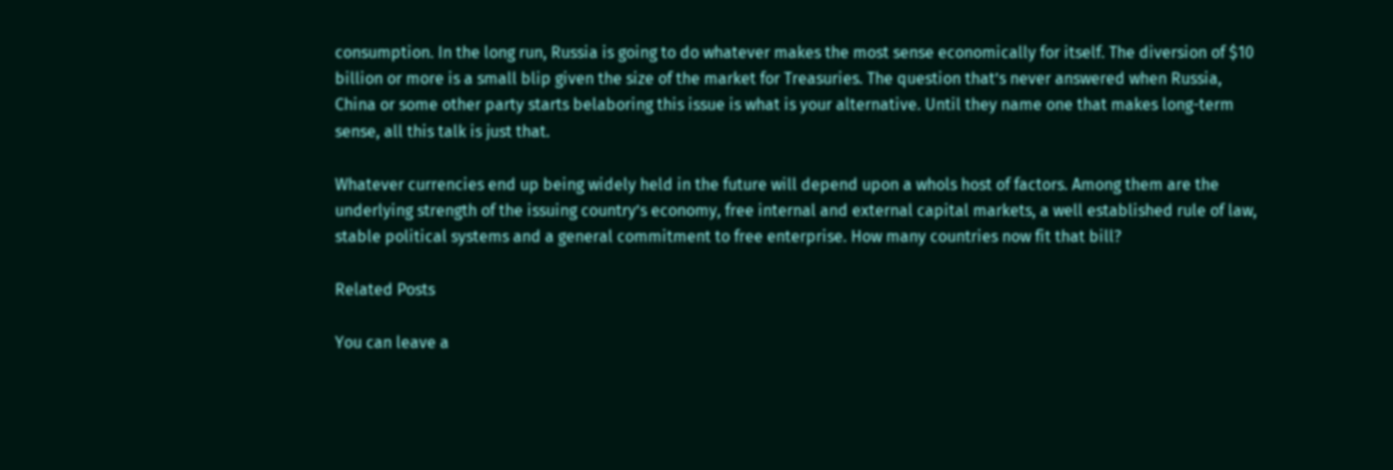consumption. In the long run, Russia is going to do whatever makes the most sense economically for itself. The diversion of $10 billion or more is a small blip given the size of the market for Treasuries. The question that’s never answered when Russia, China or some other party starts belaboring this issue is what is your alternative. Until they name one that makes long-term sense, all this talk is just that.

Whatever currencies end up being widely held in the future will depend upon a whols host of factors. Among them are the underlying strength of the issuing country’s economy, free internal and external capital markets, a well established rule of law, stable political systems and a general commitment to free enterprise. How many countries now fit that bill?

Related Posts

You can leave a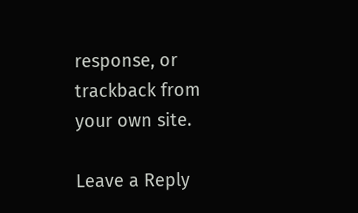response, or trackback from your own site.

Leave a Reply